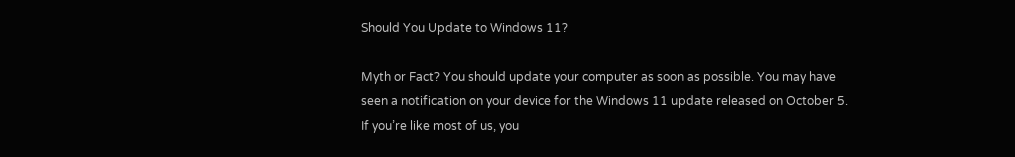Should You Update to Windows 11?

Myth or Fact? You should update your computer as soon as possible. You may have seen a notification on your device for the Windows 11 update released on October 5. If you’re like most of us, you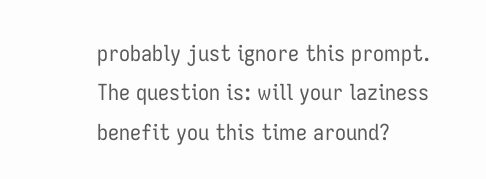probably just ignore this prompt. The question is: will your laziness benefit you this time around?